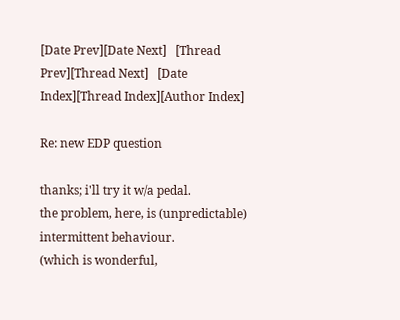[Date Prev][Date Next]   [Thread Prev][Thread Next]   [Date Index][Thread Index][Author Index]

Re: new EDP question

thanks; i'll try it w/a pedal.
the problem, here, is (unpredictable) intermittent behaviour.
(which is wonderful,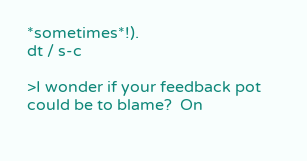*sometimes*!).
dt / s-c

>I wonder if your feedback pot could be to blame?  On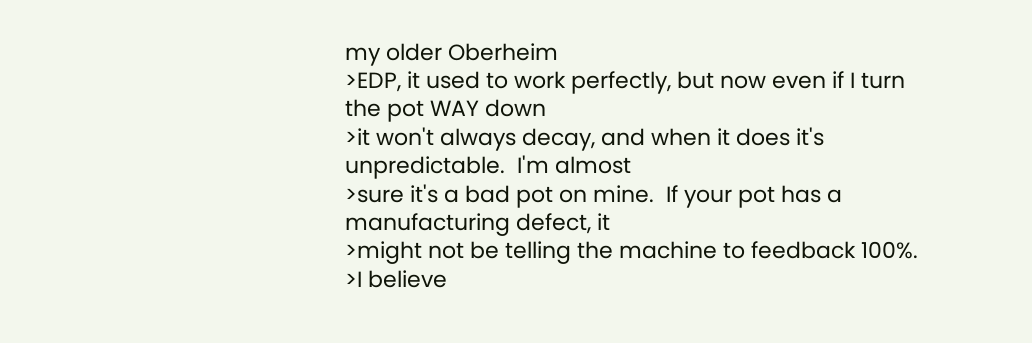my older Oberheim
>EDP, it used to work perfectly, but now even if I turn the pot WAY down
>it won't always decay, and when it does it's unpredictable.  I'm almost
>sure it's a bad pot on mine.  If your pot has a manufacturing defect, it
>might not be telling the machine to feedback 100%.
>I believe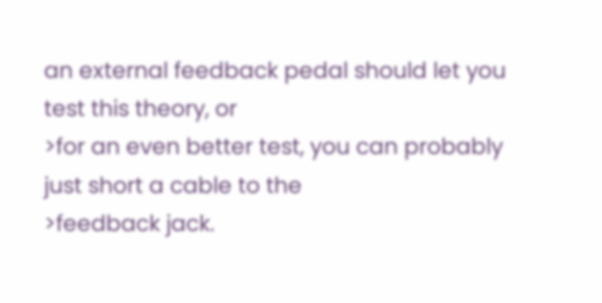an external feedback pedal should let you test this theory, or
>for an even better test, you can probably just short a cable to the
>feedback jack.